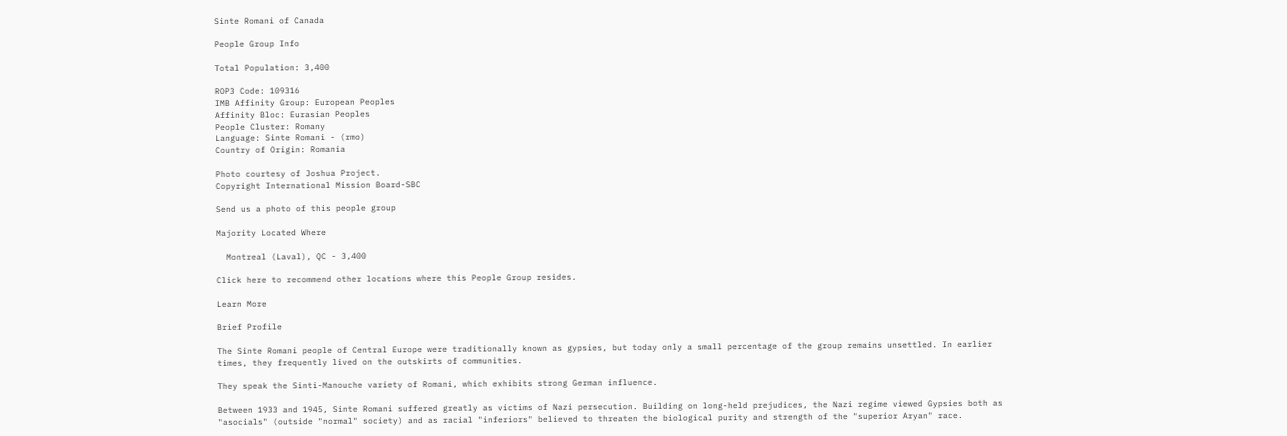Sinte Romani of Canada

People Group Info

Total Population: 3,400

ROP3 Code: 109316
IMB Affinity Group: European Peoples
Affinity Bloc: Eurasian Peoples
People Cluster: Romany
Language: Sinte Romani - (rmo)
Country of Origin: Romania

Photo courtesy of Joshua Project.
Copyright International Mission Board-SBC

Send us a photo of this people group

Majority Located Where

  Montreal (Laval), QC - 3,400

Click here to recommend other locations where this People Group resides.

Learn More

Brief Profile

The Sinte Romani people of Central Europe were traditionally known as gypsies, but today only a small percentage of the group remains unsettled. In earlier times, they frequently lived on the outskirts of communities.

They speak the Sinti-Manouche variety of Romani, which exhibits strong German influence.

Between 1933 and 1945, Sinte Romani suffered greatly as victims of Nazi persecution. Building on long-held prejudices, the Nazi regime viewed Gypsies both as "asocials" (outside "normal" society) and as racial "inferiors" believed to threaten the biological purity and strength of the "superior Aryan" race.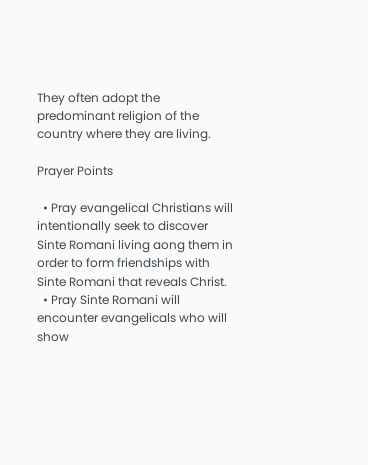They often adopt the predominant religion of the country where they are living.

Prayer Points

  • Pray evangelical Christians will intentionally seek to discover Sinte Romani living aong them in order to form friendships with Sinte Romani that reveals Christ.
  • Pray Sinte Romani will encounter evangelicals who will show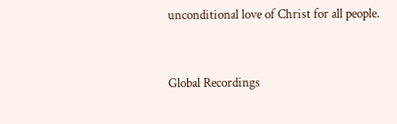unconditional love of Christ for all people.


Global Recordings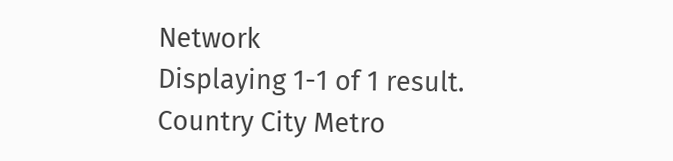Network
Displaying 1-1 of 1 result.
Country City Metro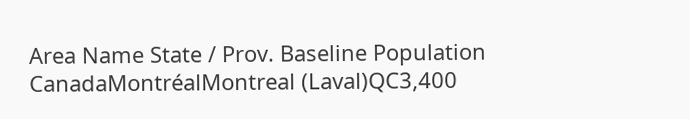Area Name State / Prov. Baseline Population
CanadaMontréalMontreal (Laval)QC3,400